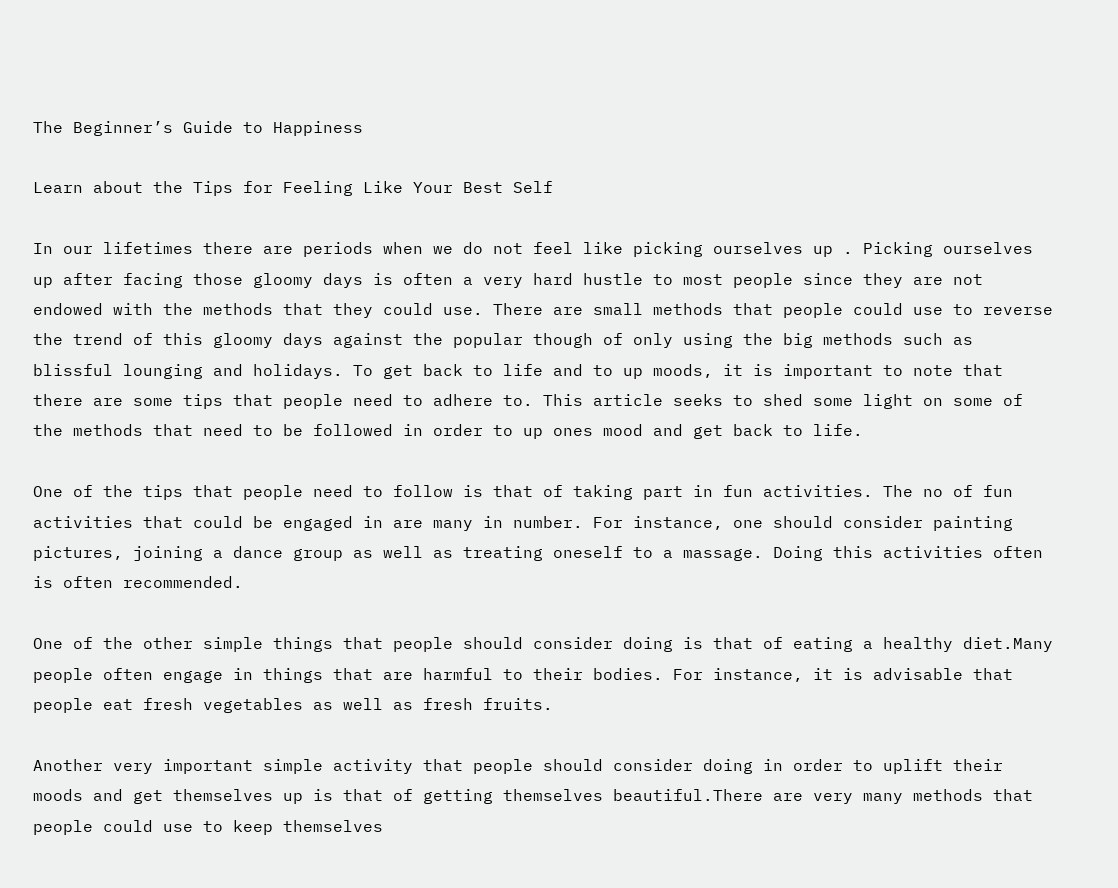The Beginner’s Guide to Happiness

Learn about the Tips for Feeling Like Your Best Self

In our lifetimes there are periods when we do not feel like picking ourselves up . Picking ourselves up after facing those gloomy days is often a very hard hustle to most people since they are not endowed with the methods that they could use. There are small methods that people could use to reverse the trend of this gloomy days against the popular though of only using the big methods such as blissful lounging and holidays. To get back to life and to up moods, it is important to note that there are some tips that people need to adhere to. This article seeks to shed some light on some of the methods that need to be followed in order to up ones mood and get back to life.

One of the tips that people need to follow is that of taking part in fun activities. The no of fun activities that could be engaged in are many in number. For instance, one should consider painting pictures, joining a dance group as well as treating oneself to a massage. Doing this activities often is often recommended.

One of the other simple things that people should consider doing is that of eating a healthy diet.Many people often engage in things that are harmful to their bodies. For instance, it is advisable that people eat fresh vegetables as well as fresh fruits.

Another very important simple activity that people should consider doing in order to uplift their moods and get themselves up is that of getting themselves beautiful.There are very many methods that people could use to keep themselves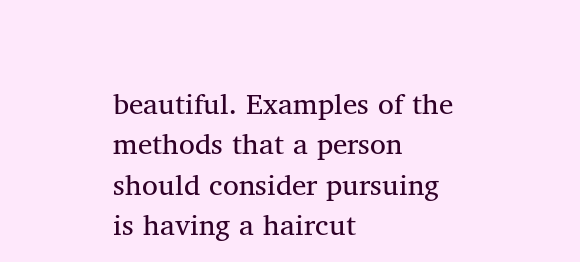beautiful. Examples of the methods that a person should consider pursuing is having a haircut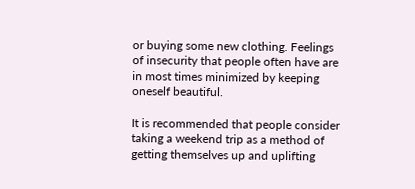or buying some new clothing. Feelings of insecurity that people often have are in most times minimized by keeping oneself beautiful.

It is recommended that people consider taking a weekend trip as a method of getting themselves up and uplifting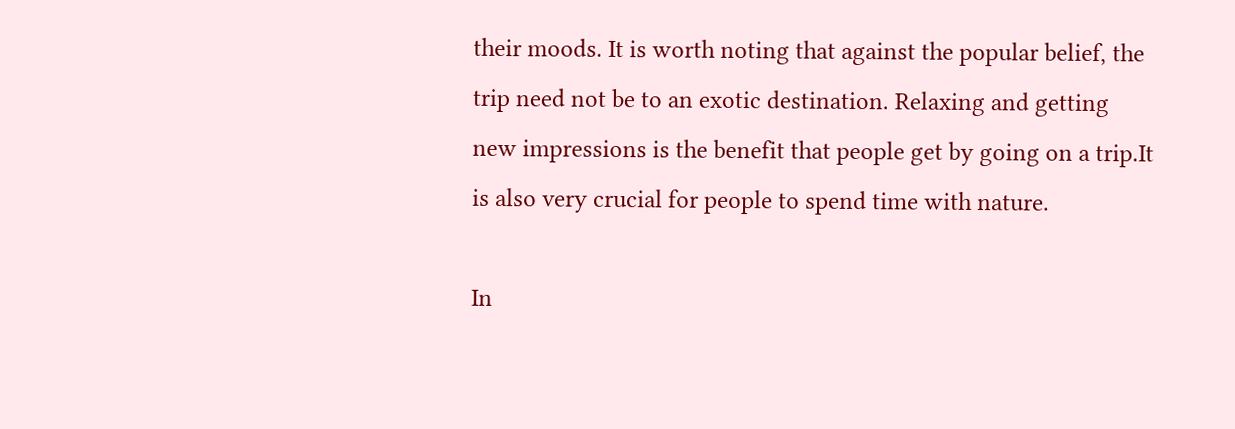their moods. It is worth noting that against the popular belief, the trip need not be to an exotic destination. Relaxing and getting new impressions is the benefit that people get by going on a trip.It is also very crucial for people to spend time with nature.

In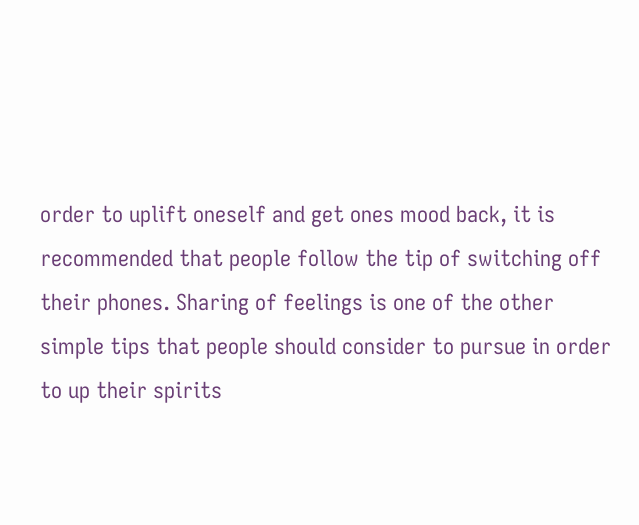order to uplift oneself and get ones mood back, it is recommended that people follow the tip of switching off their phones. Sharing of feelings is one of the other simple tips that people should consider to pursue in order to up their spirits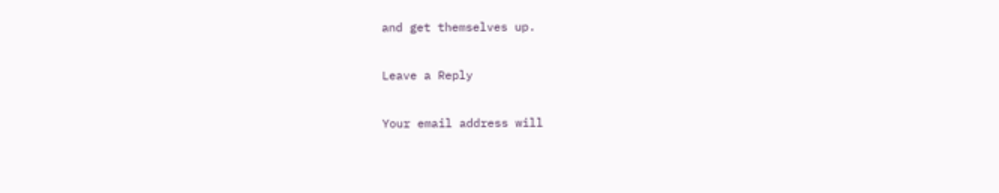and get themselves up.

Leave a Reply

Your email address will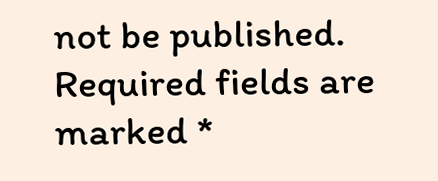not be published. Required fields are marked *